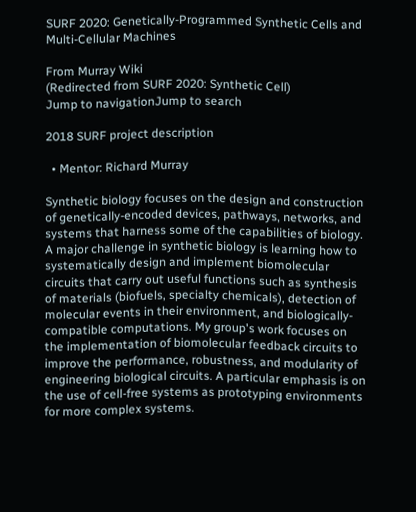SURF 2020: Genetically-Programmed Synthetic Cells and Multi-Cellular Machines

From Murray Wiki
(Redirected from SURF 2020: Synthetic Cell)
Jump to navigationJump to search

2018 SURF project description

  • Mentor: Richard Murray

Synthetic biology focuses on the design and construction of genetically-encoded devices, pathways, networks, and systems that harness some of the capabilities of biology. A major challenge in synthetic biology is learning how to systematically design and implement biomolecular circuits that carry out useful functions such as synthesis of materials (biofuels, specialty chemicals), detection of molecular events in their environment, and biologically-compatible computations. My group's work focuses on the implementation of biomolecular feedback circuits to improve the performance, robustness, and modularity of engineering biological circuits. A particular emphasis is on the use of cell-free systems as prototyping environments for more complex systems.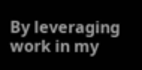By leveraging work in my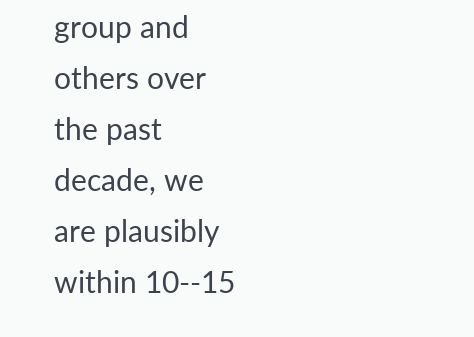group and others over the past decade, we are plausibly within 10--15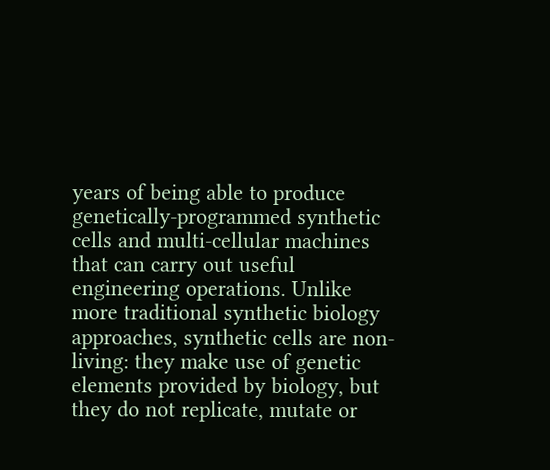years of being able to produce genetically-programmed synthetic cells and multi-cellular machines that can carry out useful engineering operations. Unlike more traditional synthetic biology approaches, synthetic cells are non-living: they make use of genetic elements provided by biology, but they do not replicate, mutate or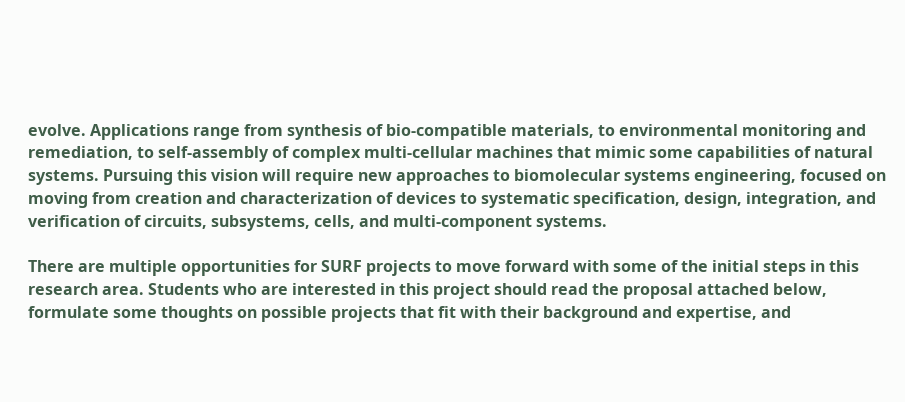evolve. Applications range from synthesis of bio-compatible materials, to environmental monitoring and remediation, to self-assembly of complex multi-cellular machines that mimic some capabilities of natural systems. Pursuing this vision will require new approaches to biomolecular systems engineering, focused on moving from creation and characterization of devices to systematic specification, design, integration, and verification of circuits, subsystems, cells, and multi-component systems.

There are multiple opportunities for SURF projects to move forward with some of the initial steps in this research area. Students who are interested in this project should read the proposal attached below, formulate some thoughts on possible projects that fit with their background and expertise, and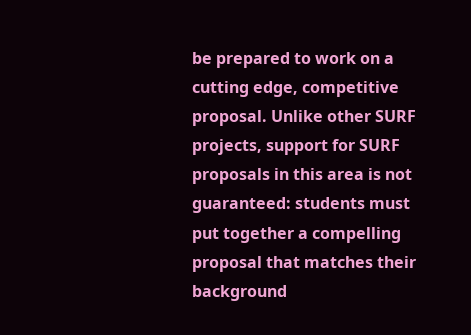be prepared to work on a cutting edge, competitive proposal. Unlike other SURF projects, support for SURF proposals in this area is not guaranteed: students must put together a compelling proposal that matches their background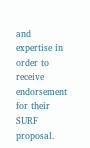and expertise in order to receive endorsement for their SURF proposal.